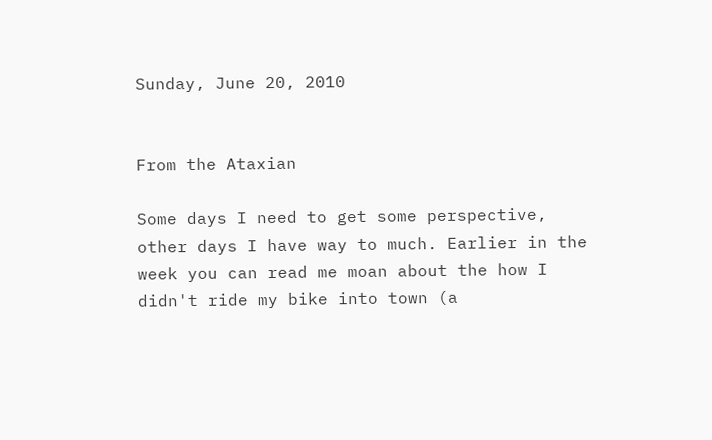Sunday, June 20, 2010


From the Ataxian

Some days I need to get some perspective, other days I have way to much. Earlier in the week you can read me moan about the how I didn't ride my bike into town (a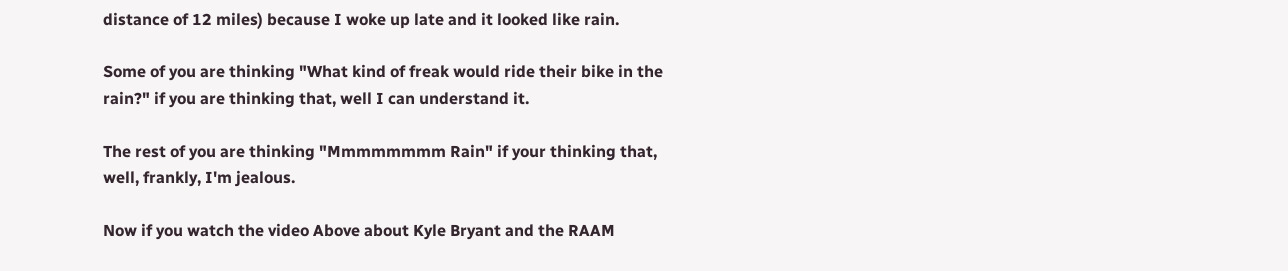distance of 12 miles) because I woke up late and it looked like rain.

Some of you are thinking "What kind of freak would ride their bike in the rain?" if you are thinking that, well I can understand it.

The rest of you are thinking "Mmmmmmmm Rain" if your thinking that, well, frankly, I'm jealous.

Now if you watch the video Above about Kyle Bryant and the RAAM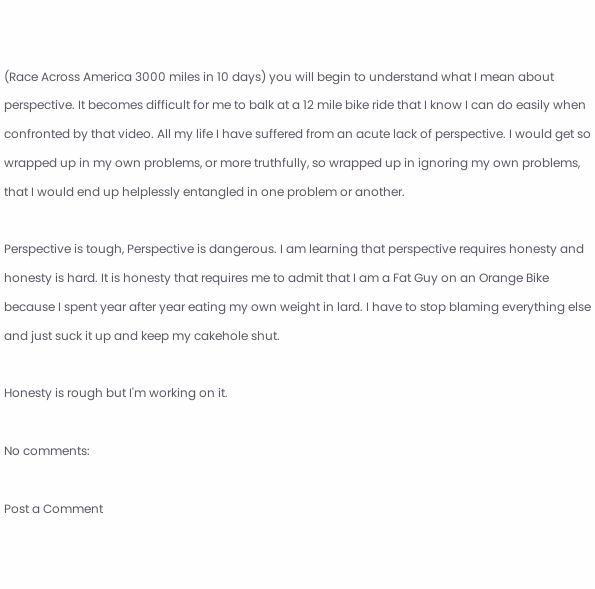(Race Across America 3000 miles in 10 days) you will begin to understand what I mean about perspective. It becomes difficult for me to balk at a 12 mile bike ride that I know I can do easily when confronted by that video. All my life I have suffered from an acute lack of perspective. I would get so wrapped up in my own problems, or more truthfully, so wrapped up in ignoring my own problems, that I would end up helplessly entangled in one problem or another.

Perspective is tough, Perspective is dangerous. I am learning that perspective requires honesty and honesty is hard. It is honesty that requires me to admit that I am a Fat Guy on an Orange Bike because I spent year after year eating my own weight in lard. I have to stop blaming everything else and just suck it up and keep my cakehole shut.

Honesty is rough but I'm working on it.

No comments:

Post a Comment